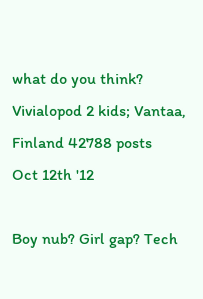what do you think? Vivialopod 2 kids; Vantaa, Finland 42788 posts
Oct 12th '12

Boy nub? Girl gap? Tech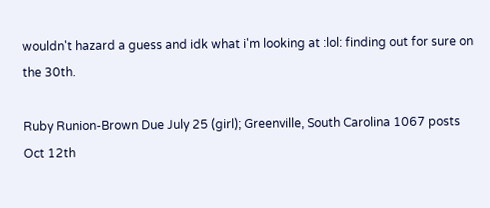wouldn't hazard a guess and idk what i'm looking at :lol: finding out for sure on the 30th.

Ruby Runion-Brown Due July 25 (girl); Greenville, South Carolina 1067 posts
Oct 12th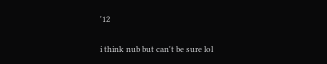'12

i think nub but can't be sure lol